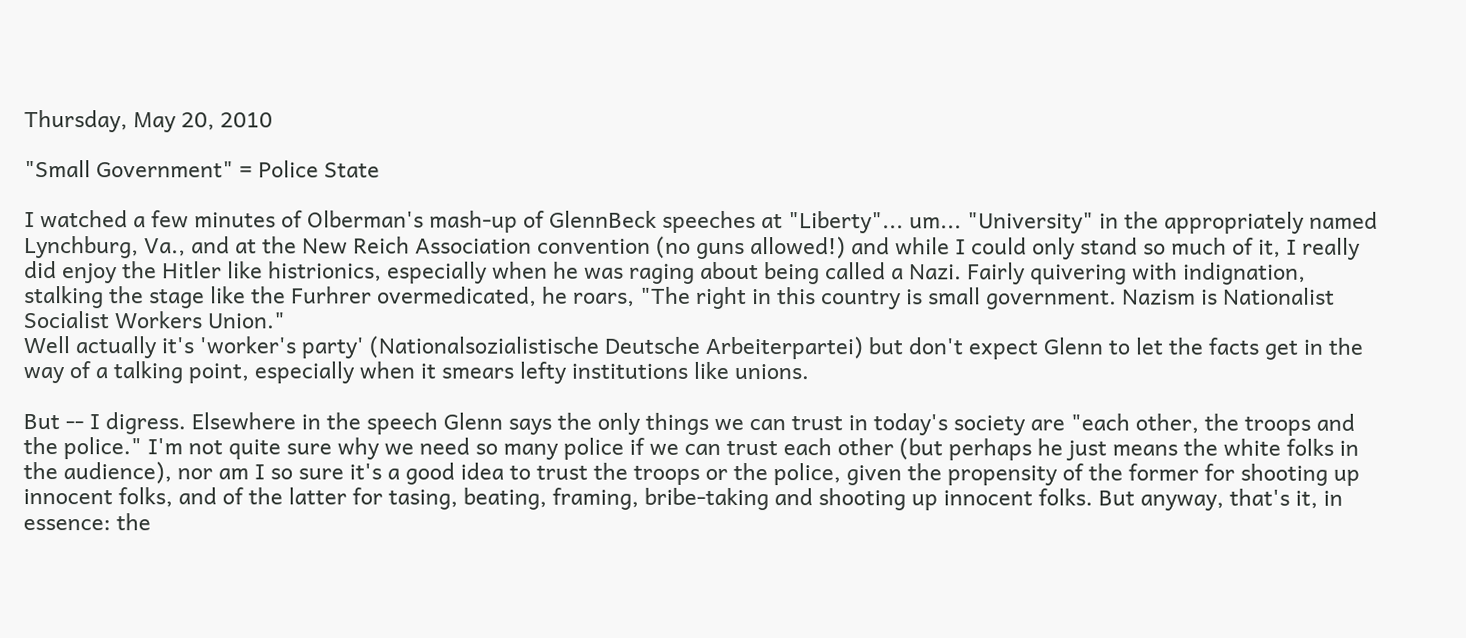Thursday, May 20, 2010

"Small Government" = Police State

I watched a few minutes of Olberman's mash-up of GlennBeck speeches at "Liberty"... um... "University" in the appropriately named Lynchburg, Va., and at the New Reich Association convention (no guns allowed!) and while I could only stand so much of it, I really did enjoy the Hitler like histrionics, especially when he was raging about being called a Nazi. Fairly quivering with indignation, stalking the stage like the Furhrer overmedicated, he roars, "The right in this country is small government. Nazism is Nationalist Socialist Workers Union."
Well actually it's 'worker's party' (Nationalsozialistische Deutsche Arbeiterpartei) but don't expect Glenn to let the facts get in the way of a talking point, especially when it smears lefty institutions like unions.

But -- I digress. Elsewhere in the speech Glenn says the only things we can trust in today's society are "each other, the troops and the police." I'm not quite sure why we need so many police if we can trust each other (but perhaps he just means the white folks in the audience), nor am I so sure it's a good idea to trust the troops or the police, given the propensity of the former for shooting up innocent folks, and of the latter for tasing, beating, framing, bribe-taking and shooting up innocent folks. But anyway, that's it, in essence: the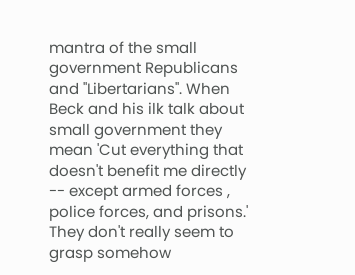mantra of the small government Republicans and "Libertarians". When Beck and his ilk talk about small government they mean 'Cut everything that doesn't benefit me directly -- except armed forces , police forces, and prisons.' They don't really seem to grasp somehow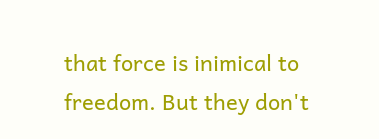that force is inimical to freedom. But they don't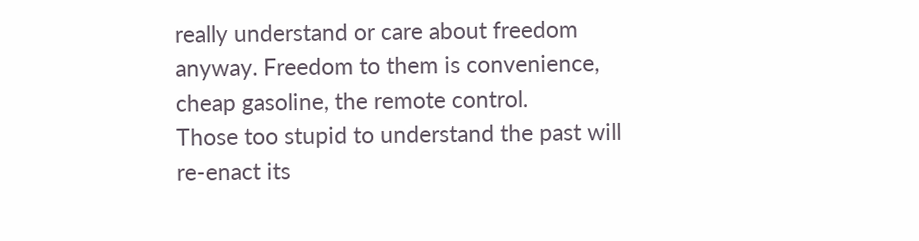really understand or care about freedom anyway. Freedom to them is convenience, cheap gasoline, the remote control.
Those too stupid to understand the past will re-enact its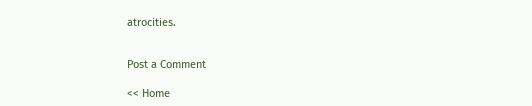atrocities.


Post a Comment

<< Home